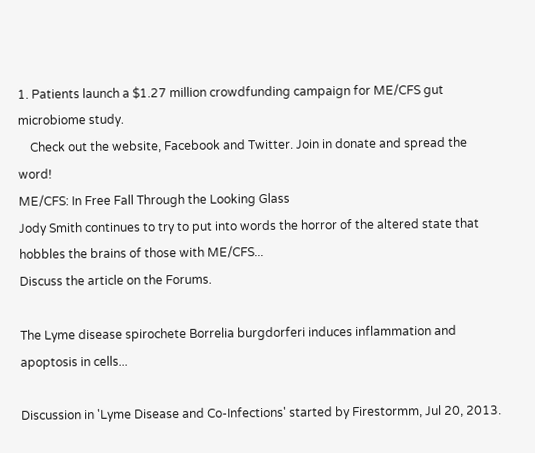1. Patients launch a $1.27 million crowdfunding campaign for ME/CFS gut microbiome study.
    Check out the website, Facebook and Twitter. Join in donate and spread the word!
ME/CFS: In Free Fall Through the Looking Glass
Jody Smith continues to try to put into words the horror of the altered state that hobbles the brains of those with ME/CFS...
Discuss the article on the Forums.

The Lyme disease spirochete Borrelia burgdorferi induces inflammation and apoptosis in cells...

Discussion in 'Lyme Disease and Co-Infections' started by Firestormm, Jul 20, 2013.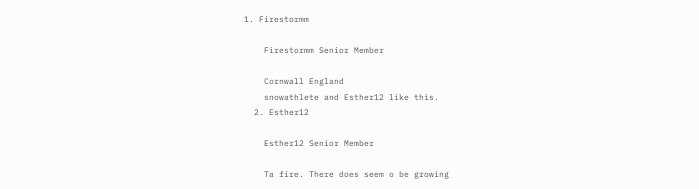1. Firestormm

    Firestormm Senior Member

    Cornwall England
    snowathlete and Esther12 like this.
  2. Esther12

    Esther12 Senior Member

    Ta fire. There does seem o be growing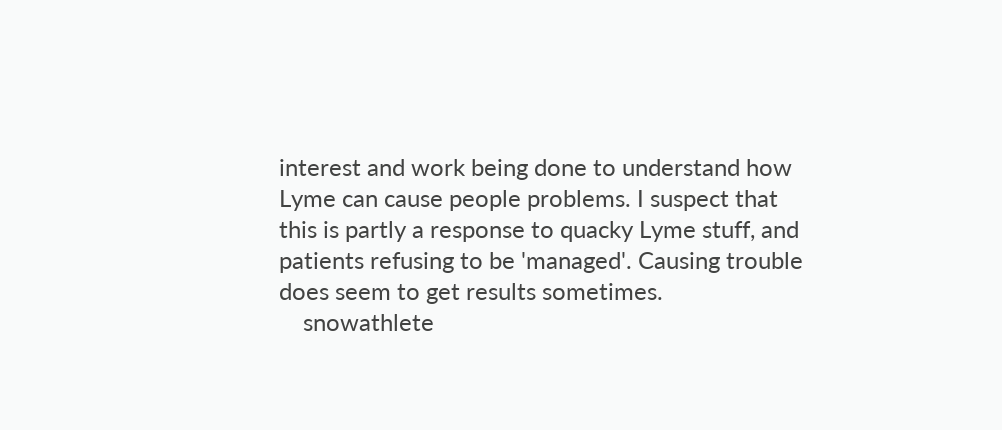interest and work being done to understand how Lyme can cause people problems. I suspect that this is partly a response to quacky Lyme stuff, and patients refusing to be 'managed'. Causing trouble does seem to get results sometimes.
    snowathlete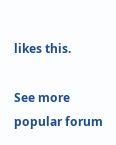likes this.

See more popular forum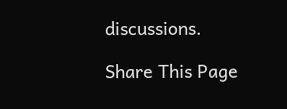discussions.

Share This Page